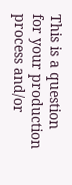This is a question for your production process and/or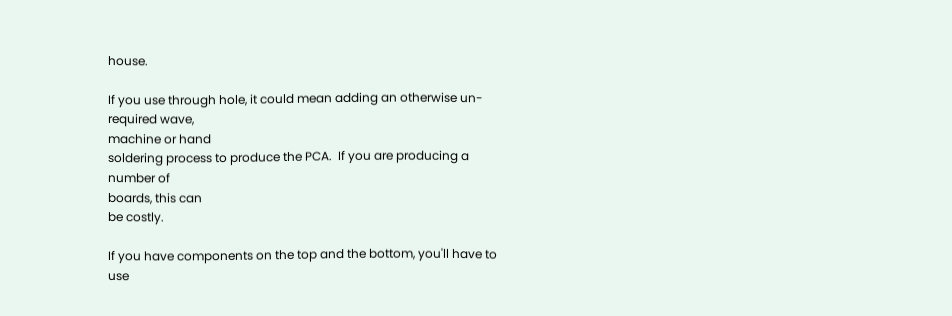house.

If you use through hole, it could mean adding an otherwise un-required wave,
machine or hand
soldering process to produce the PCA.  If you are producing a number of
boards, this can
be costly.

If you have components on the top and the bottom, you'll have to use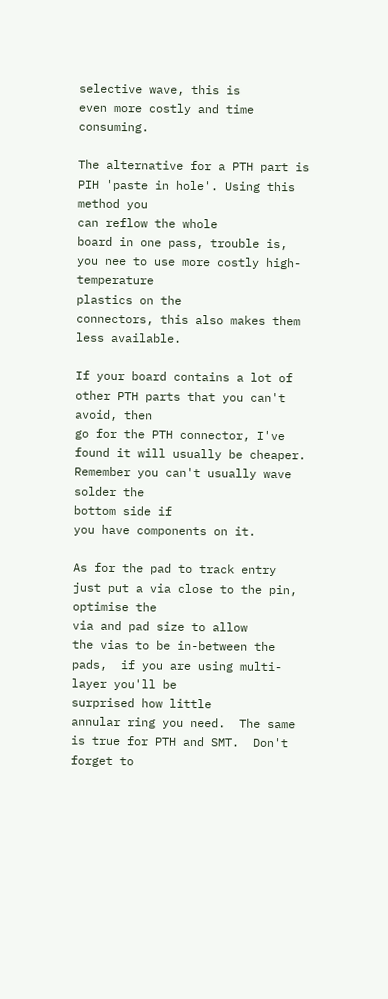selective wave, this is
even more costly and time consuming.

The alternative for a PTH part is PIH 'paste in hole'. Using this method you
can reflow the whole
board in one pass, trouble is, you nee to use more costly high-temperature
plastics on the
connectors, this also makes them less available.

If your board contains a lot of other PTH parts that you can't avoid, then
go for the PTH connector, I've
found it will usually be cheaper. Remember you can't usually wave solder the
bottom side if
you have components on it.

As for the pad to track entry just put a via close to the pin, optimise the
via and pad size to allow
the vias to be in-between the pads,  if you are using multi-layer you'll be
surprised how little
annular ring you need.  The same is true for PTH and SMT.  Don't forget to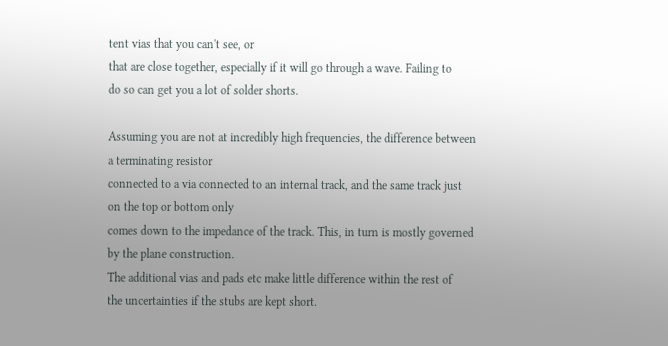tent vias that you can't see, or
that are close together, especially if it will go through a wave. Failing to
do so can get you a lot of solder shorts.

Assuming you are not at incredibly high frequencies, the difference between
a terminating resistor
connected to a via connected to an internal track, and the same track just
on the top or bottom only
comes down to the impedance of the track. This, in turn is mostly governed
by the plane construction.
The additional vias and pads etc make little difference within the rest of
the uncertainties if the stubs are kept short.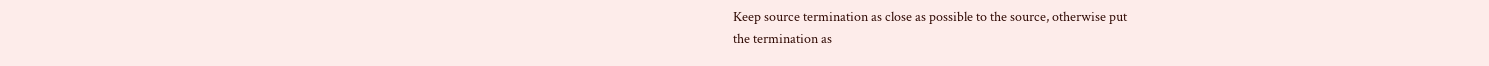Keep source termination as close as possible to the source, otherwise put
the termination as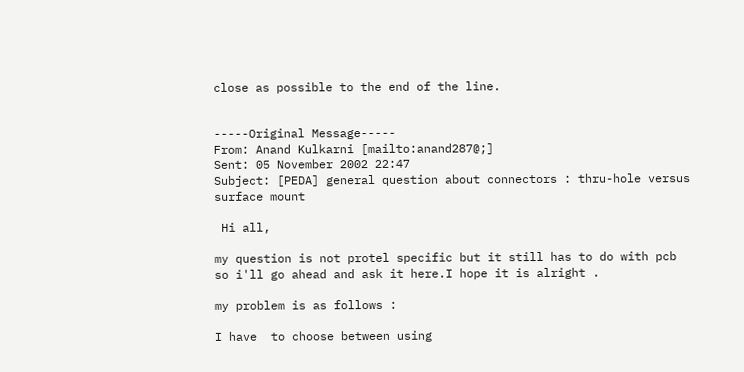close as possible to the end of the line.


-----Original Message-----
From: Anand Kulkarni [mailto:anand287@;]
Sent: 05 November 2002 22:47
Subject: [PEDA] general question about connectors : thru-hole versus
surface mount

 Hi all,

my question is not protel specific but it still has to do with pcb
so i'll go ahead and ask it here.I hope it is alright .

my problem is as follows :

I have  to choose between using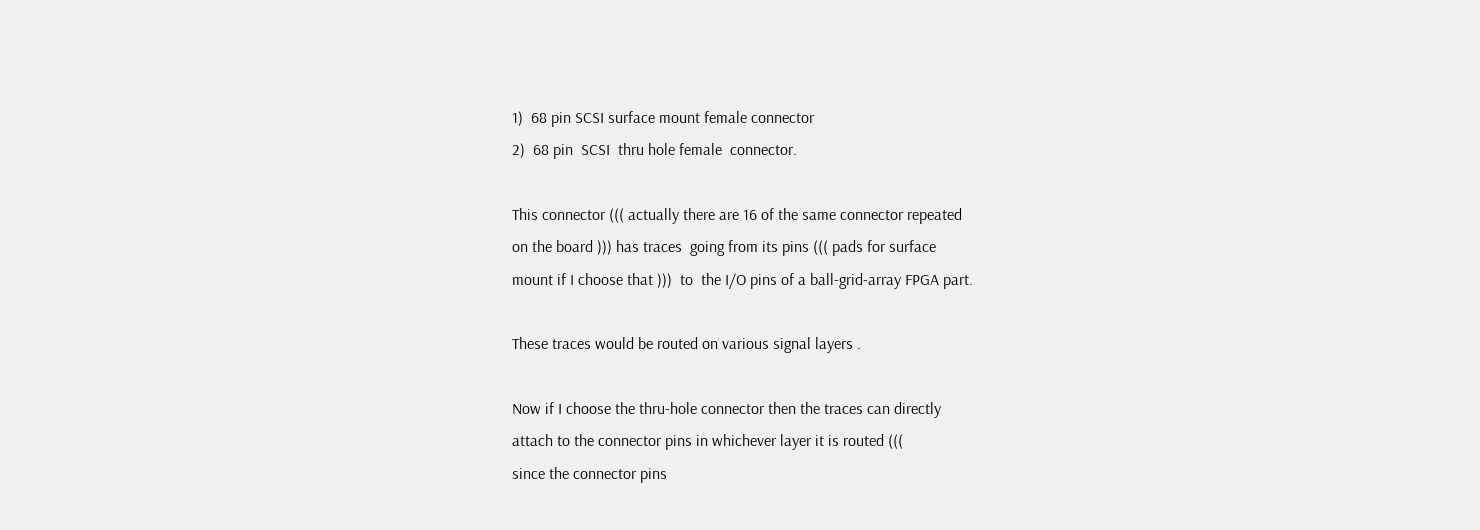1)  68 pin SCSI surface mount female connector
2)  68 pin  SCSI  thru hole female  connector.

This connector ((( actually there are 16 of the same connector repeated
on the board ))) has traces  going from its pins ((( pads for surface
mount if I choose that )))  to  the I/O pins of a ball-grid-array FPGA part.

These traces would be routed on various signal layers .

Now if I choose the thru-hole connector then the traces can directly
attach to the connector pins in whichever layer it is routed (((
since the connector pins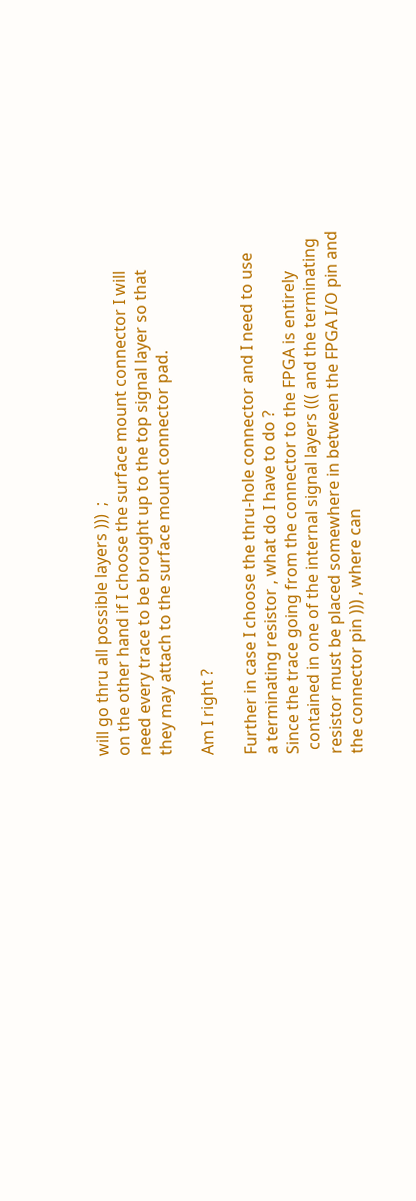will go thru all possible layers )))  ;
on the other hand if I choose the surface mount connector I will
need every trace to be brought up to the top signal layer so that
they may attach to the surface mount connector pad.

Am I right ?

Further in case I choose the thru-hole connector and I need to use
a terminating resistor , what do I have to do ?
Since the trace going from the connector to the FPGA is entirely
 contained in one of the internal signal layers ((( and the terminating
resistor must be placed somewhere in between the FPGA I/O pin and
the connector pin ))) , where can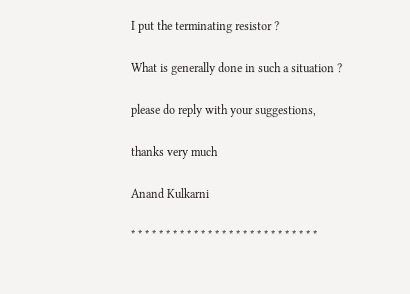I put the terminating resistor ?

What is generally done in such a situation ?

please do reply with your suggestions,

thanks very much

Anand Kulkarni

* * * * * * * * * * * * * * * * * * * * * * * * * * *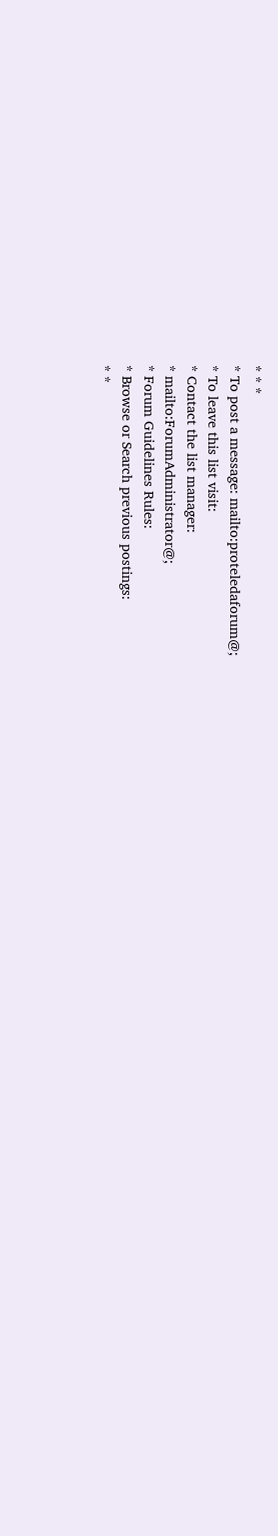* * *
* To post a message: mailto:proteledaforum@;
* To leave this list visit:
* Contact the list manager:
* mailto:ForumAdministrator@;
* Forum Guidelines Rules:
* Browse or Search previous postings:
* *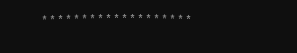* * * * * * * * * * * * * * * * * * *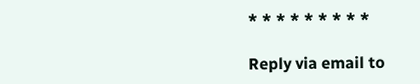* * * * * * * * *

Reply via email to